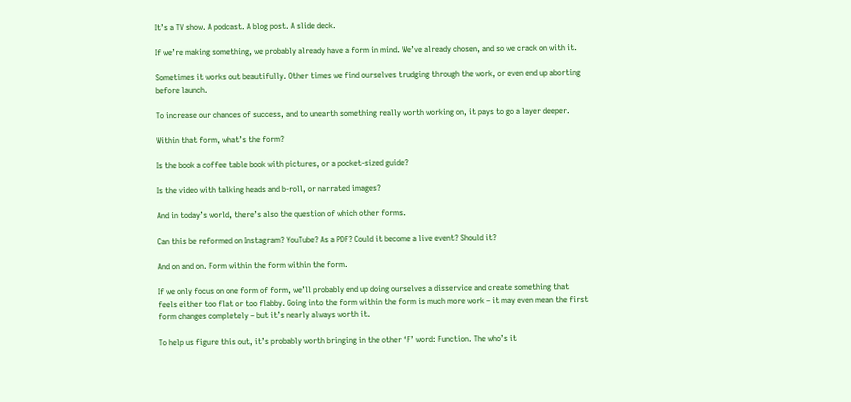It’s a TV show. A podcast. A blog post. A slide deck.

If we’re making something, we probably already have a form in mind. We’ve already chosen, and so we crack on with it.

Sometimes it works out beautifully. Other times we find ourselves trudging through the work, or even end up aborting before launch.

To increase our chances of success, and to unearth something really worth working on, it pays to go a layer deeper.

Within that form, what’s the form?

Is the book a coffee table book with pictures, or a pocket-sized guide?

Is the video with talking heads and b-roll, or narrated images?

And in today’s world, there’s also the question of which other forms.

Can this be reformed on Instagram? YouTube? As a PDF? Could it become a live event? Should it?

And on and on. Form within the form within the form.

If we only focus on one form of form, we’ll probably end up doing ourselves a disservice and create something that feels either too flat or too flabby. Going into the form within the form is much more work – it may even mean the first form changes completely – but it’s nearly always worth it.

To help us figure this out, it’s probably worth bringing in the other ‘F’ word: Function. The who’s it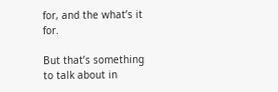for, and the what’s it for.

But that’s something to talk about in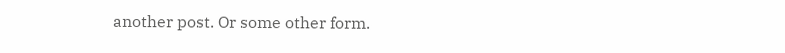another post. Or some other form.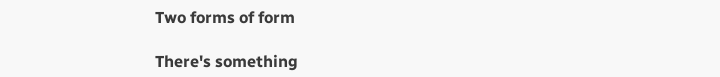Two forms of form

There's something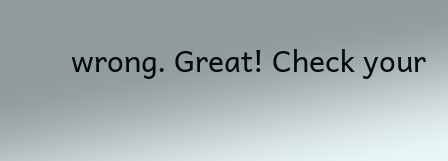wrong. Great! Check your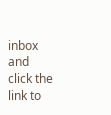inbox and click the link to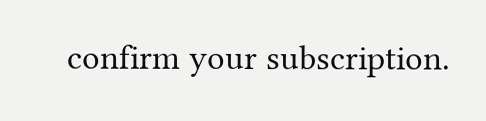confirm your subscription.